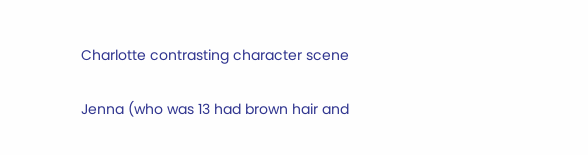Charlotte contrasting character scene

Jenna (who was 13 had brown hair and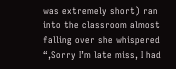was extremely short) ran into the classroom almost falling over she whispered “,Sorry I’m late miss, I had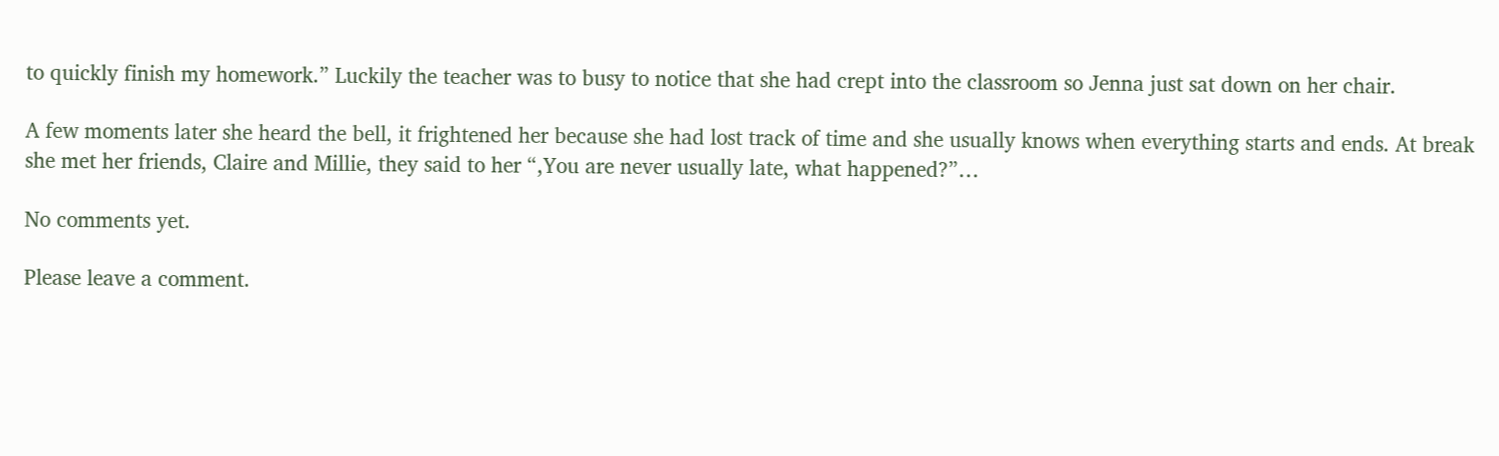to quickly finish my homework.” Luckily the teacher was to busy to notice that she had crept into the classroom so Jenna just sat down on her chair.

A few moments later she heard the bell, it frightened her because she had lost track of time and she usually knows when everything starts and ends. At break she met her friends, Claire and Millie, they said to her “,You are never usually late, what happened?”…

No comments yet.

Please leave a comment.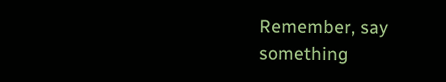Remember, say something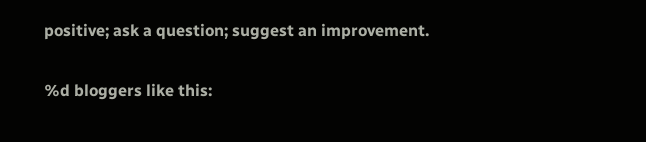positive; ask a question; suggest an improvement.

%d bloggers like this: